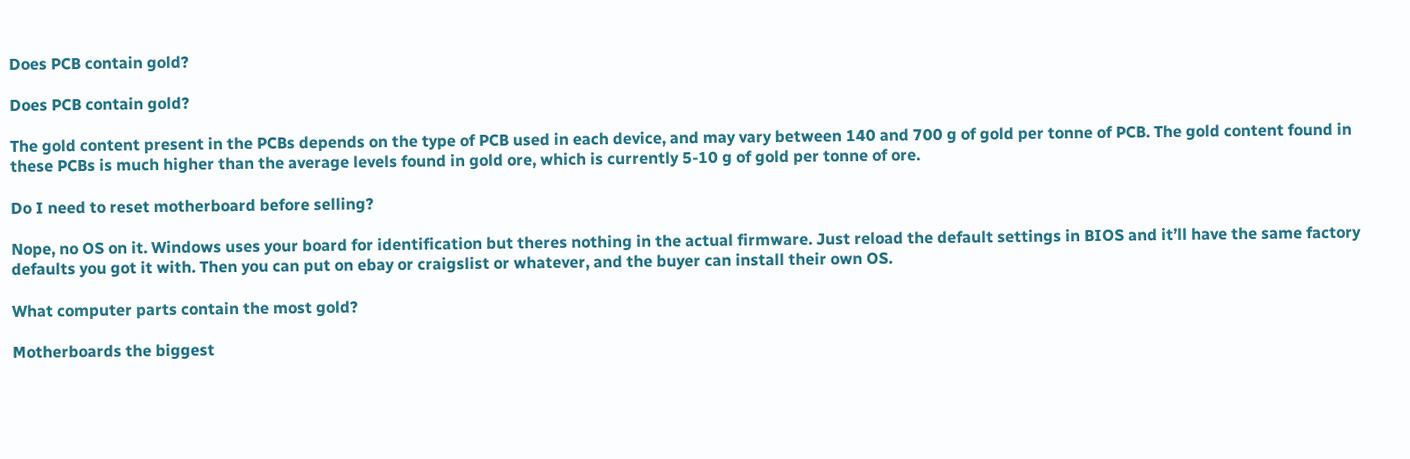Does PCB contain gold?

Does PCB contain gold?

The gold content present in the PCBs depends on the type of PCB used in each device, and may vary between 140 and 700 g of gold per tonne of PCB. The gold content found in these PCBs is much higher than the average levels found in gold ore, which is currently 5-10 g of gold per tonne of ore.

Do I need to reset motherboard before selling?

Nope, no OS on it. Windows uses your board for identification but theres nothing in the actual firmware. Just reload the default settings in BIOS and it’ll have the same factory defaults you got it with. Then you can put on ebay or craigslist or whatever, and the buyer can install their own OS.

What computer parts contain the most gold?

Motherboards the biggest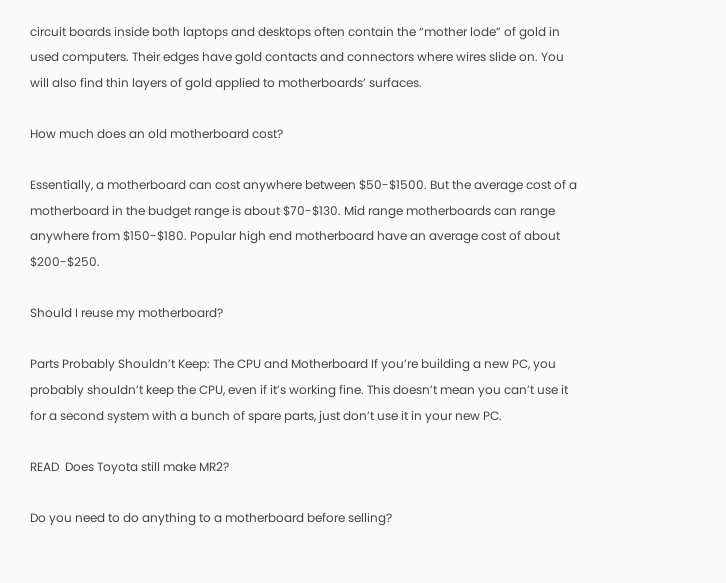circuit boards inside both laptops and desktops often contain the “mother lode” of gold in used computers. Their edges have gold contacts and connectors where wires slide on. You will also find thin layers of gold applied to motherboards’ surfaces.

How much does an old motherboard cost?

Essentially, a motherboard can cost anywhere between $50-$1500. But the average cost of a motherboard in the budget range is about $70-$130. Mid range motherboards can range anywhere from $150-$180. Popular high end motherboard have an average cost of about $200-$250.

Should I reuse my motherboard?

Parts Probably Shouldn’t Keep: The CPU and Motherboard If you’re building a new PC, you probably shouldn’t keep the CPU, even if it’s working fine. This doesn’t mean you can’t use it for a second system with a bunch of spare parts, just don’t use it in your new PC.

READ  Does Toyota still make MR2?

Do you need to do anything to a motherboard before selling?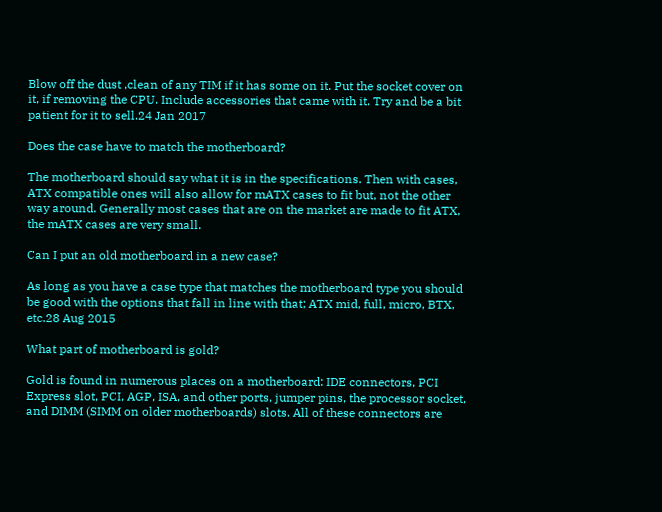Blow off the dust ,clean of any TIM if it has some on it. Put the socket cover on it, if removing the CPU. Include accessories that came with it. Try and be a bit patient for it to sell.24 Jan 2017

Does the case have to match the motherboard?

The motherboard should say what it is in the specifications. Then with cases, ATX compatible ones will also allow for mATX cases to fit but, not the other way around. Generally most cases that are on the market are made to fit ATX, the mATX cases are very small.

Can I put an old motherboard in a new case?

As long as you have a case type that matches the motherboard type you should be good with the options that fall in line with that; ATX mid, full, micro, BTX, etc.28 Aug 2015

What part of motherboard is gold?

Gold is found in numerous places on a motherboard: IDE connectors, PCI Express slot, PCI, AGP, ISA, and other ports, jumper pins, the processor socket, and DIMM (SIMM on older motherboards) slots. All of these connectors are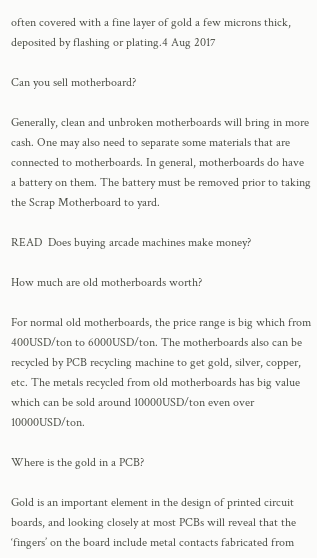often covered with a fine layer of gold a few microns thick, deposited by flashing or plating.4 Aug 2017

Can you sell motherboard?

Generally, clean and unbroken motherboards will bring in more cash. One may also need to separate some materials that are connected to motherboards. In general, motherboards do have a battery on them. The battery must be removed prior to taking the Scrap Motherboard to yard.

READ  Does buying arcade machines make money?

How much are old motherboards worth?

For normal old motherboards, the price range is big which from 400USD/ton to 6000USD/ton. The motherboards also can be recycled by PCB recycling machine to get gold, silver, copper, etc. The metals recycled from old motherboards has big value which can be sold around 10000USD/ton even over 10000USD/ton.

Where is the gold in a PCB?

Gold is an important element in the design of printed circuit boards, and looking closely at most PCBs will reveal that the ‘fingers’ on the board include metal contacts fabricated from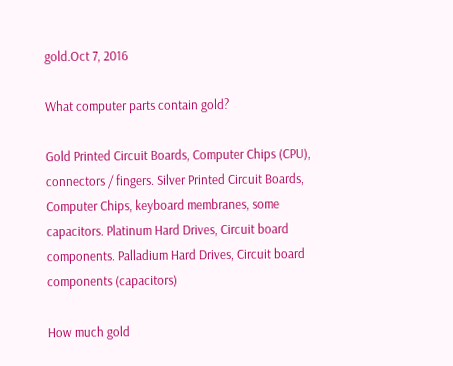gold.Oct 7, 2016

What computer parts contain gold?

Gold Printed Circuit Boards, Computer Chips (CPU), connectors / fingers. Silver Printed Circuit Boards, Computer Chips, keyboard membranes, some capacitors. Platinum Hard Drives, Circuit board components. Palladium Hard Drives, Circuit board components (capacitors)

How much gold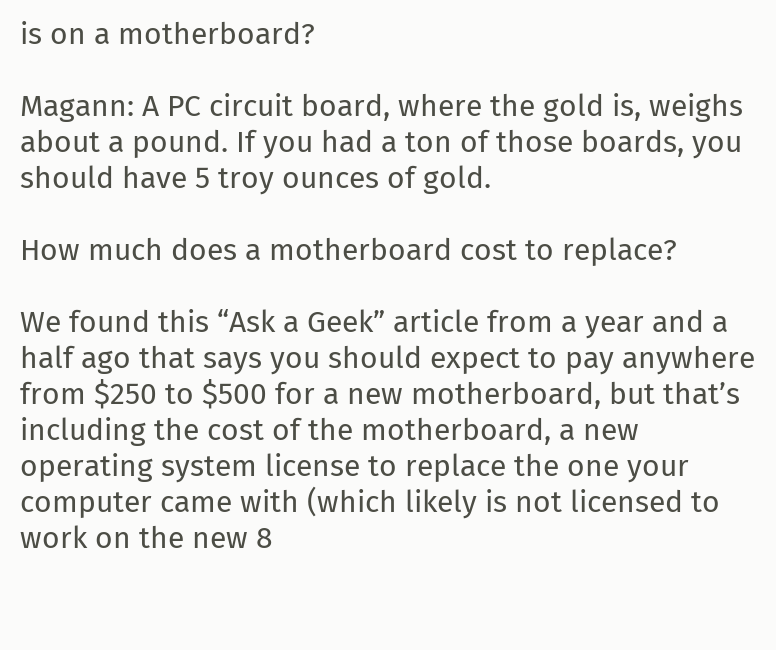is on a motherboard?

Magann: A PC circuit board, where the gold is, weighs about a pound. If you had a ton of those boards, you should have 5 troy ounces of gold.

How much does a motherboard cost to replace?

We found this “Ask a Geek” article from a year and a half ago that says you should expect to pay anywhere from $250 to $500 for a new motherboard, but that’s including the cost of the motherboard, a new operating system license to replace the one your computer came with (which likely is not licensed to work on the new 8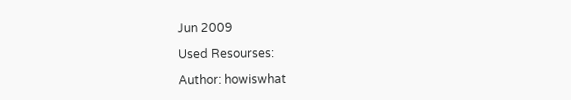Jun 2009

Used Resourses:

Author: howiswhat